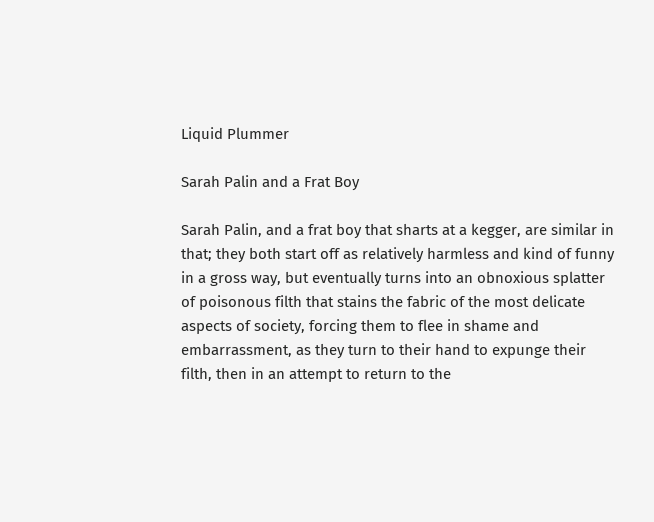Liquid Plummer

Sarah Palin and a Frat Boy

Sarah Palin, and a frat boy that sharts at a kegger, are similar in that; they both start off as relatively harmless and kind of funny in a gross way, but eventually turns into an obnoxious splatter of poisonous filth that stains the fabric of the most delicate aspects of society, forcing them to flee in shame and embarrassment, as they turn to their hand to expunge their filth, then in an attempt to return to the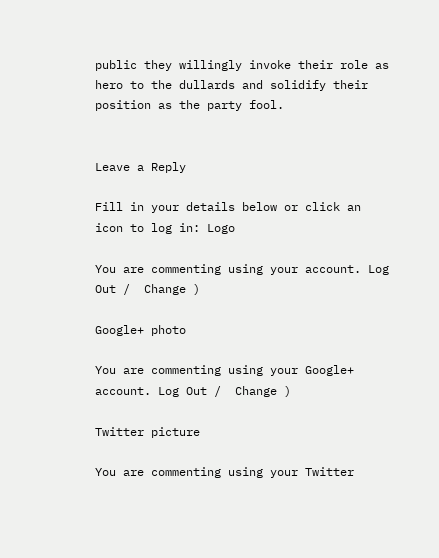public they willingly invoke their role as hero to the dullards and solidify their position as the party fool.


Leave a Reply

Fill in your details below or click an icon to log in: Logo

You are commenting using your account. Log Out /  Change )

Google+ photo

You are commenting using your Google+ account. Log Out /  Change )

Twitter picture

You are commenting using your Twitter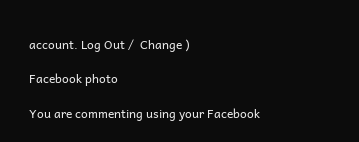account. Log Out /  Change )

Facebook photo

You are commenting using your Facebook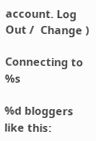account. Log Out /  Change )

Connecting to %s

%d bloggers like this: